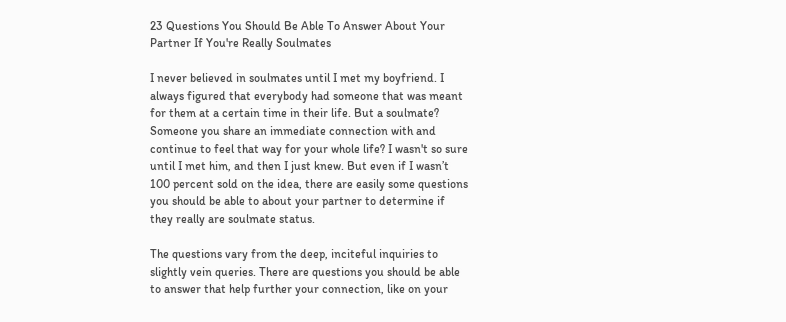23 Questions You Should Be Able To Answer About Your Partner If You're Really Soulmates

I never believed in soulmates until I met my boyfriend. I always figured that everybody had someone that was meant for them at a certain time in their life. But a soulmate? Someone you share an immediate connection with and continue to feel that way for your whole life? I wasn't so sure until I met him, and then I just knew. But even if I wasn’t 100 percent sold on the idea, there are easily some questions you should be able to about your partner to determine if they really are soulmate status.

The questions vary from the deep, inciteful inquiries to slightly vein queries. There are questions you should be able to answer that help further your connection, like on your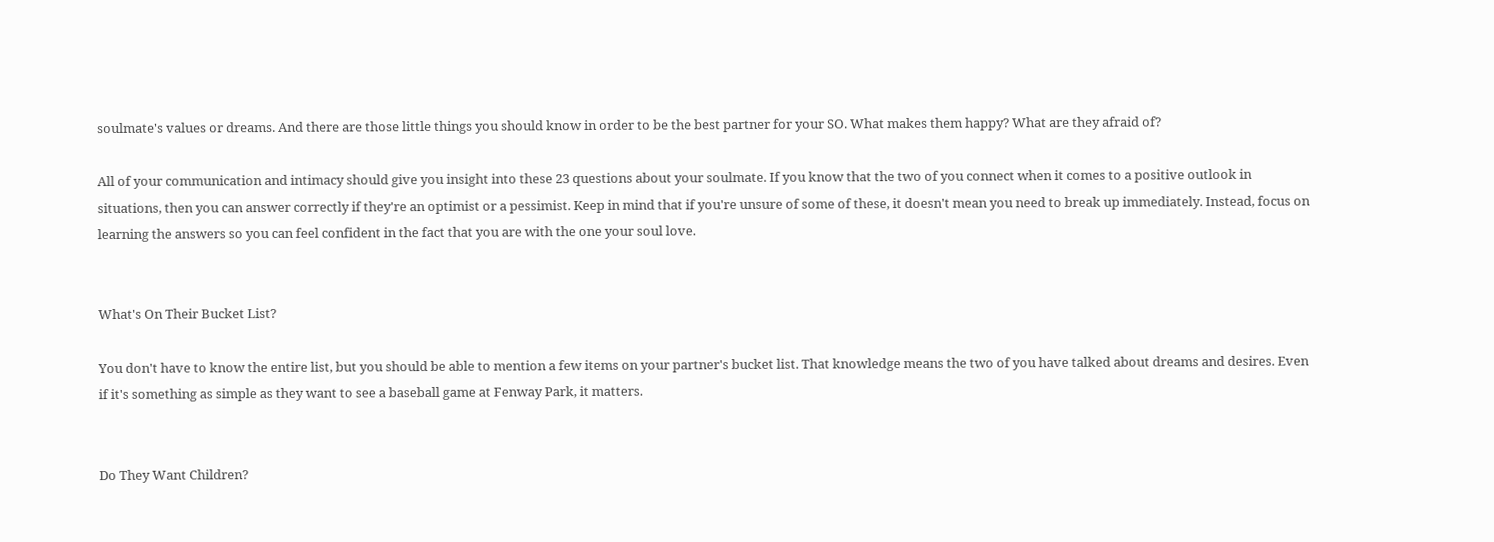soulmate's values or dreams. And there are those little things you should know in order to be the best partner for your SO. What makes them happy? What are they afraid of?

All of your communication and intimacy should give you insight into these 23 questions about your soulmate. If you know that the two of you connect when it comes to a positive outlook in situations, then you can answer correctly if they're an optimist or a pessimist. Keep in mind that if you're unsure of some of these, it doesn't mean you need to break up immediately. Instead, focus on learning the answers so you can feel confident in the fact that you are with the one your soul love.


What's On Their Bucket List?

You don't have to know the entire list, but you should be able to mention a few items on your partner's bucket list. That knowledge means the two of you have talked about dreams and desires. Even if it's something as simple as they want to see a baseball game at Fenway Park, it matters.


Do They Want Children?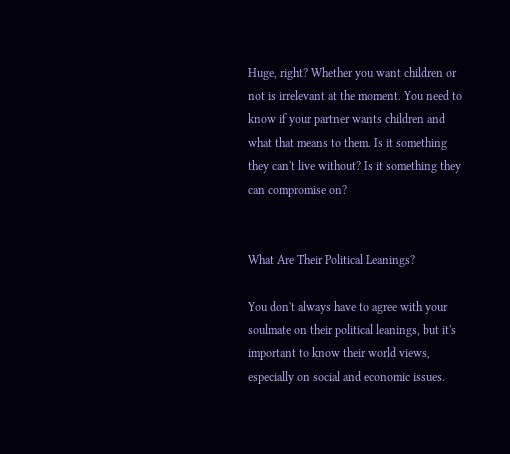Huge, right? Whether you want children or not is irrelevant at the moment. You need to know if your partner wants children and what that means to them. Is it something they can't live without? Is it something they can compromise on?


What Are Their Political Leanings?

You don't always have to agree with your soulmate on their political leanings, but it's important to know their world views, especially on social and economic issues.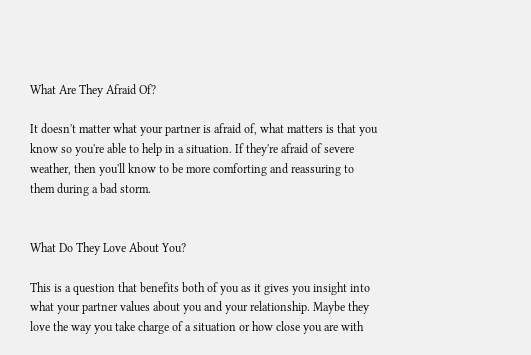What Are They Afraid Of?

It doesn't matter what your partner is afraid of, what matters is that you know so you're able to help in a situation. If they're afraid of severe weather, then you'll know to be more comforting and reassuring to them during a bad storm.


What Do They Love About You?

This is a question that benefits both of you as it gives you insight into what your partner values about you and your relationship. Maybe they love the way you take charge of a situation or how close you are with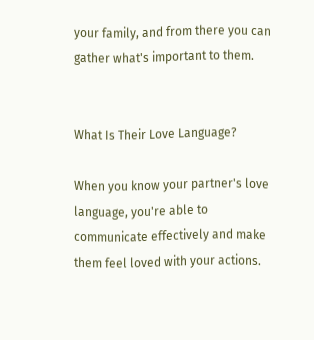your family, and from there you can gather what's important to them.


What Is Their Love Language?

When you know your partner's love language, you're able to communicate effectively and make them feel loved with your actions.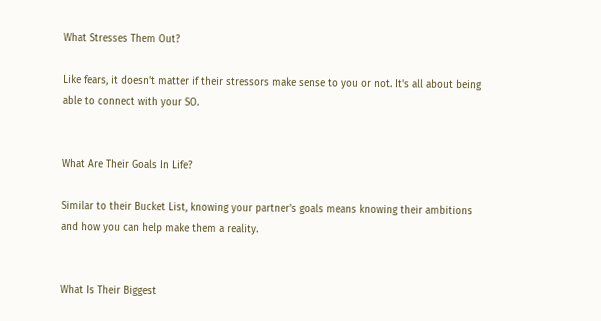What Stresses Them Out?

Like fears, it doesn't matter if their stressors make sense to you or not. It's all about being able to connect with your SO.


What Are Their Goals In Life?

Similar to their Bucket List, knowing your partner's goals means knowing their ambitions and how you can help make them a reality.


What Is Their Biggest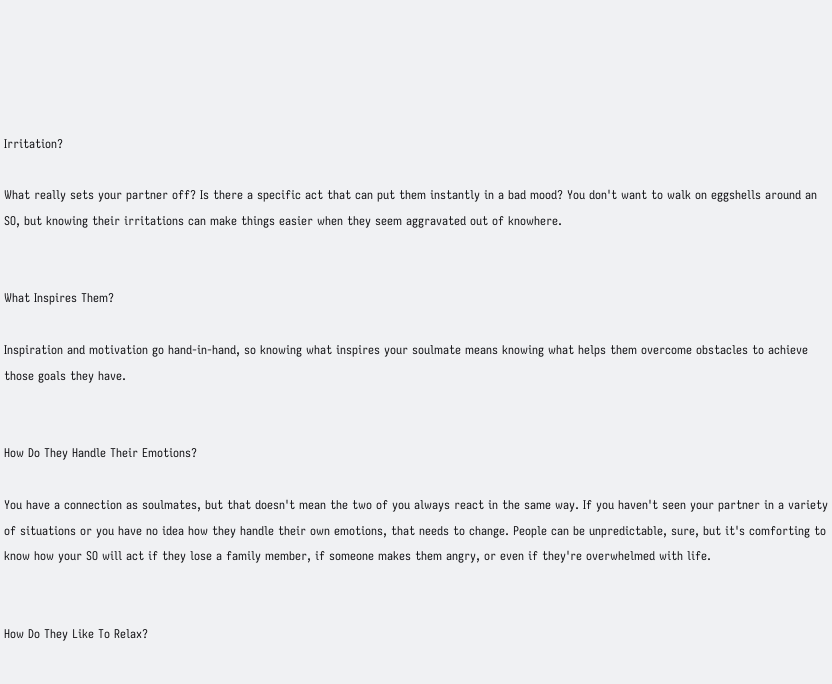Irritation?

What really sets your partner off? Is there a specific act that can put them instantly in a bad mood? You don't want to walk on eggshells around an SO, but knowing their irritations can make things easier when they seem aggravated out of knowhere.


What Inspires Them?

Inspiration and motivation go hand-in-hand, so knowing what inspires your soulmate means knowing what helps them overcome obstacles to achieve those goals they have.


How Do They Handle Their Emotions?

You have a connection as soulmates, but that doesn't mean the two of you always react in the same way. If you haven't seen your partner in a variety of situations or you have no idea how they handle their own emotions, that needs to change. People can be unpredictable, sure, but it's comforting to know how your SO will act if they lose a family member, if someone makes them angry, or even if they're overwhelmed with life.


How Do They Like To Relax?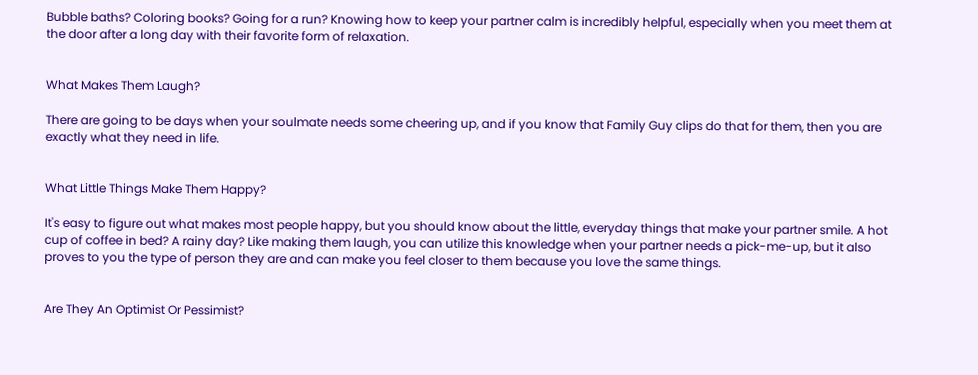Bubble baths? Coloring books? Going for a run? Knowing how to keep your partner calm is incredibly helpful, especially when you meet them at the door after a long day with their favorite form of relaxation.


What Makes Them Laugh?

There are going to be days when your soulmate needs some cheering up, and if you know that Family Guy clips do that for them, then you are exactly what they need in life.


What Little Things Make Them Happy?

It's easy to figure out what makes most people happy, but you should know about the little, everyday things that make your partner smile. A hot cup of coffee in bed? A rainy day? Like making them laugh, you can utilize this knowledge when your partner needs a pick-me-up, but it also proves to you the type of person they are and can make you feel closer to them because you love the same things.


Are They An Optimist Or Pessimist?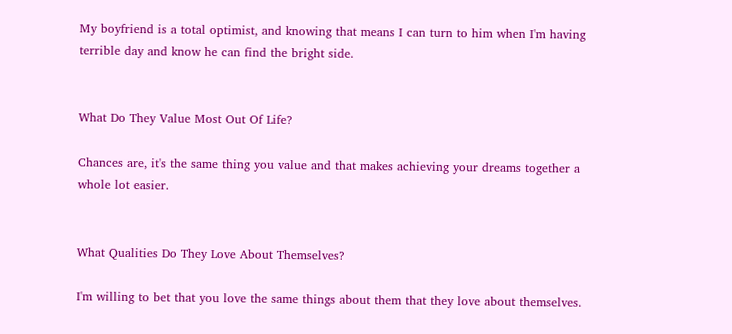My boyfriend is a total optimist, and knowing that means I can turn to him when I'm having terrible day and know he can find the bright side.


What Do They Value Most Out Of Life?

Chances are, it's the same thing you value and that makes achieving your dreams together a whole lot easier.


What Qualities Do They Love About Themselves?

I'm willing to bet that you love the same things about them that they love about themselves.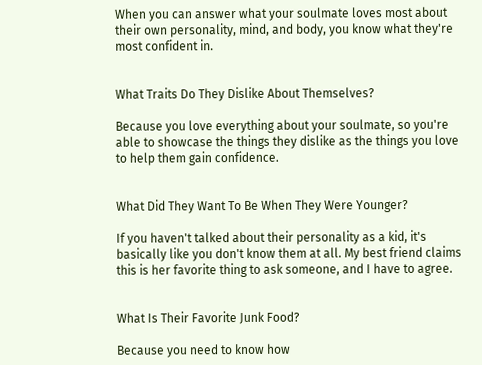When you can answer what your soulmate loves most about their own personality, mind, and body, you know what they're most confident in.


What Traits Do They Dislike About Themselves?

Because you love everything about your soulmate, so you're able to showcase the things they dislike as the things you love to help them gain confidence.


What Did They Want To Be When They Were Younger?

If you haven't talked about their personality as a kid, it's basically like you don't know them at all. My best friend claims this is her favorite thing to ask someone, and I have to agree.


What Is Their Favorite Junk Food?

Because you need to know how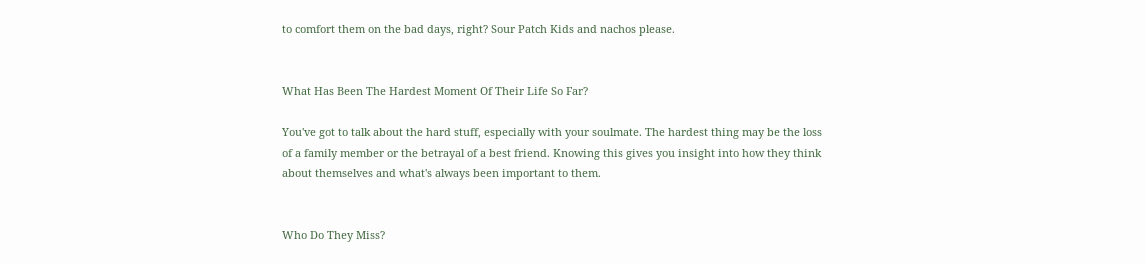to comfort them on the bad days, right? Sour Patch Kids and nachos please.


What Has Been The Hardest Moment Of Their Life So Far?

You've got to talk about the hard stuff, especially with your soulmate. The hardest thing may be the loss of a family member or the betrayal of a best friend. Knowing this gives you insight into how they think about themselves and what's always been important to them.


Who Do They Miss?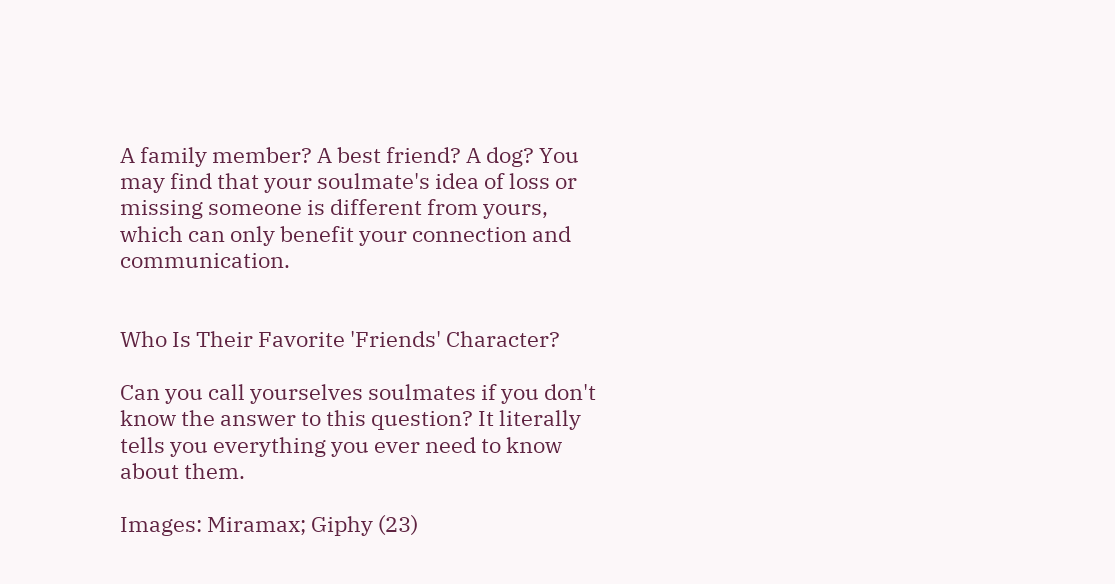A family member? A best friend? A dog? You may find that your soulmate's idea of loss or missing someone is different from yours, which can only benefit your connection and communication.


Who Is Their Favorite 'Friends' Character?

Can you call yourselves soulmates if you don't know the answer to this question? It literally tells you everything you ever need to know about them.

Images: Miramax; Giphy (23)